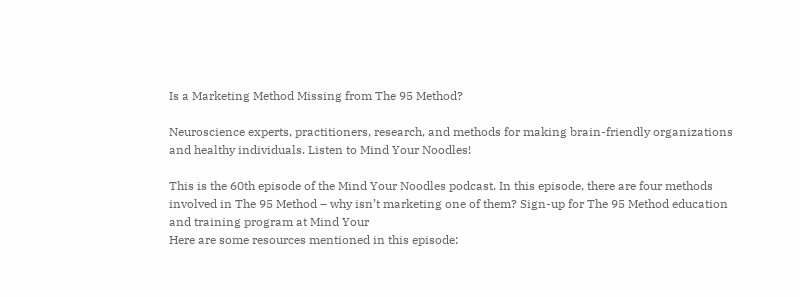Is a Marketing Method Missing from The 95 Method?

Neuroscience experts, practitioners, research, and methods for making brain-friendly organizations and healthy individuals. Listen to Mind Your Noodles!

This is the 60th episode of the Mind Your Noodles podcast. In this episode, there are four methods involved in The 95 Method – why isn’t marketing one of them? Sign-up for The 95 Method education and training program at Mind Your
Here are some resources mentioned in this episode: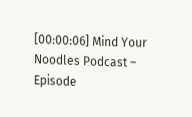[00:00:06] Mind Your Noodles Podcast – Episode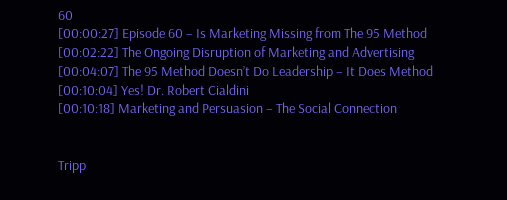60
[00:00:27] Episode 60 – Is Marketing Missing from The 95 Method
[00:02:22] The Ongoing Disruption of Marketing and Advertising
[00:04:07] The 95 Method Doesn’t Do Leadership – It Does Method
[00:10:04] Yes! Dr. Robert Cialdini
[00:10:18] Marketing and Persuasion – The Social Connection


Tripp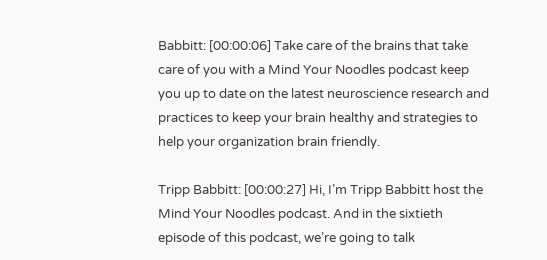Babbitt: [00:00:06] Take care of the brains that take care of you with a Mind Your Noodles podcast keep you up to date on the latest neuroscience research and practices to keep your brain healthy and strategies to help your organization brain friendly.

Tripp Babbitt: [00:00:27] Hi, I’m Tripp Babbitt host the Mind Your Noodles podcast. And in the sixtieth episode of this podcast, we’re going to talk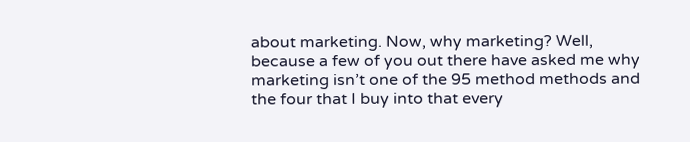about marketing. Now, why marketing? Well, because a few of you out there have asked me why marketing isn’t one of the 95 method methods and the four that I buy into that every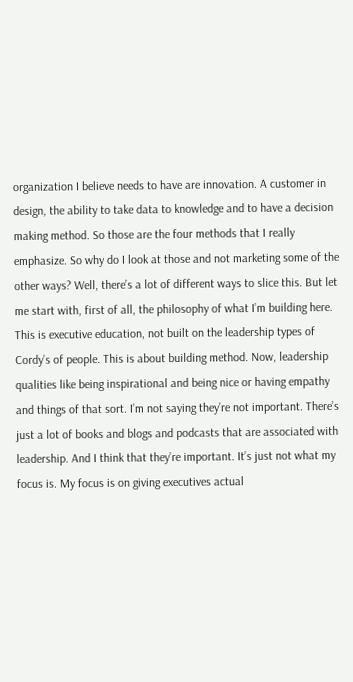organization I believe needs to have are innovation. A customer in design, the ability to take data to knowledge and to have a decision making method. So those are the four methods that I really emphasize. So why do I look at those and not marketing some of the other ways? Well, there’s a lot of different ways to slice this. But let me start with, first of all, the philosophy of what I’m building here. This is executive education, not built on the leadership types of Cordy’s of people. This is about building method. Now, leadership qualities like being inspirational and being nice or having empathy and things of that sort. I’m not saying they’re not important. There’s just a lot of books and blogs and podcasts that are associated with leadership. And I think that they’re important. It’s just not what my focus is. My focus is on giving executives actual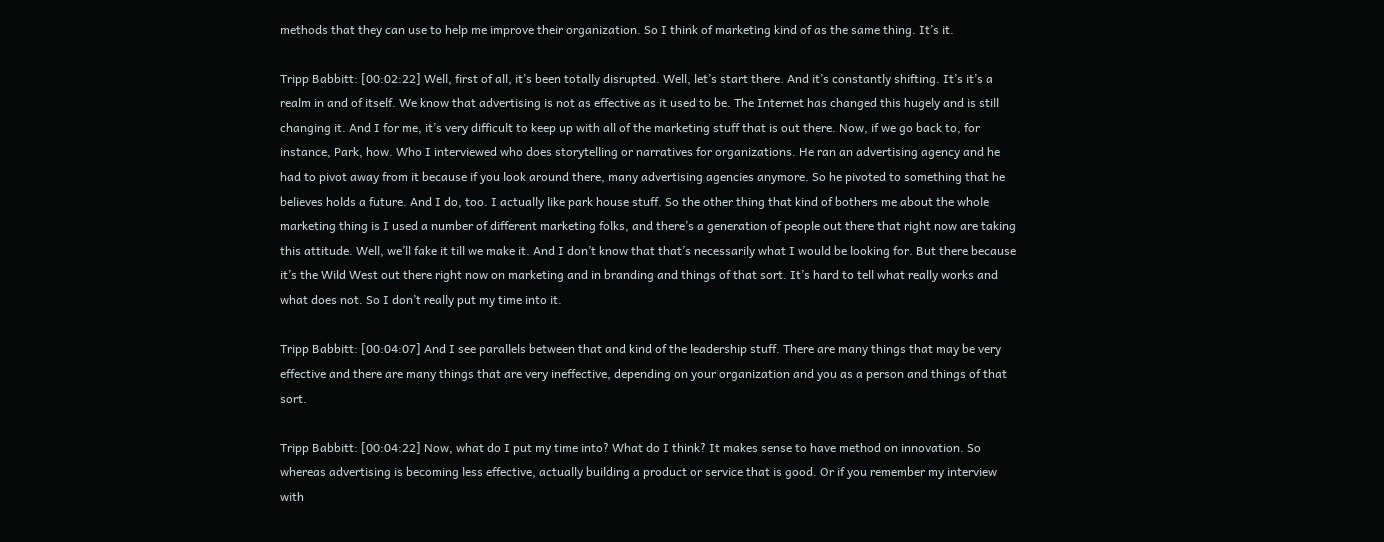methods that they can use to help me improve their organization. So I think of marketing kind of as the same thing. It’s it.

Tripp Babbitt: [00:02:22] Well, first of all, it’s been totally disrupted. Well, let’s start there. And it’s constantly shifting. It’s it’s a realm in and of itself. We know that advertising is not as effective as it used to be. The Internet has changed this hugely and is still changing it. And I for me, it’s very difficult to keep up with all of the marketing stuff that is out there. Now, if we go back to, for instance, Park, how. Who I interviewed who does storytelling or narratives for organizations. He ran an advertising agency and he had to pivot away from it because if you look around there, many advertising agencies anymore. So he pivoted to something that he believes holds a future. And I do, too. I actually like park house stuff. So the other thing that kind of bothers me about the whole marketing thing is I used a number of different marketing folks, and there’s a generation of people out there that right now are taking this attitude. Well, we’ll fake it till we make it. And I don’t know that that’s necessarily what I would be looking for. But there because it’s the Wild West out there right now on marketing and in branding and things of that sort. It’s hard to tell what really works and what does not. So I don’t really put my time into it.

Tripp Babbitt: [00:04:07] And I see parallels between that and kind of the leadership stuff. There are many things that may be very effective and there are many things that are very ineffective, depending on your organization and you as a person and things of that sort.

Tripp Babbitt: [00:04:22] Now, what do I put my time into? What do I think? It makes sense to have method on innovation. So whereas advertising is becoming less effective, actually building a product or service that is good. Or if you remember my interview with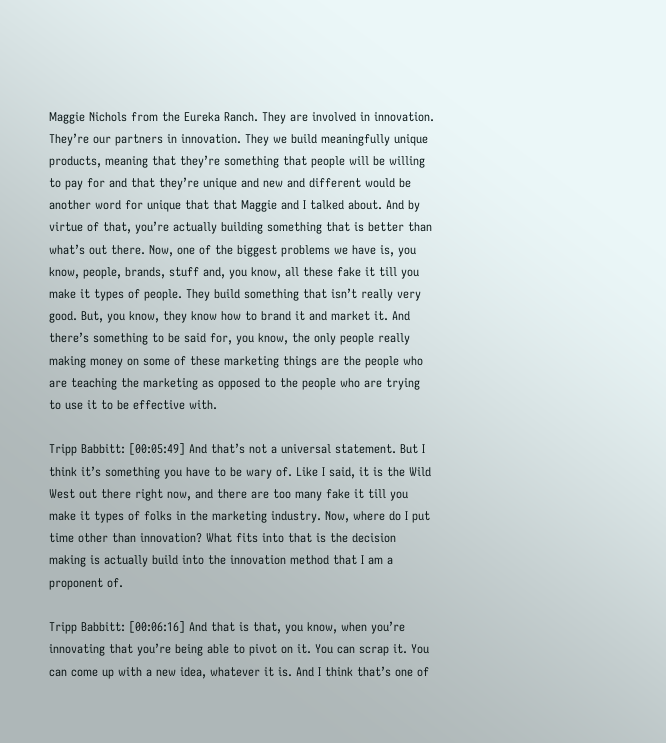Maggie Nichols from the Eureka Ranch. They are involved in innovation. They’re our partners in innovation. They we build meaningfully unique products, meaning that they’re something that people will be willing to pay for and that they’re unique and new and different would be another word for unique that that Maggie and I talked about. And by virtue of that, you’re actually building something that is better than what’s out there. Now, one of the biggest problems we have is, you know, people, brands, stuff and, you know, all these fake it till you make it types of people. They build something that isn’t really very good. But, you know, they know how to brand it and market it. And there’s something to be said for, you know, the only people really making money on some of these marketing things are the people who are teaching the marketing as opposed to the people who are trying to use it to be effective with.

Tripp Babbitt: [00:05:49] And that’s not a universal statement. But I think it’s something you have to be wary of. Like I said, it is the Wild West out there right now, and there are too many fake it till you make it types of folks in the marketing industry. Now, where do I put time other than innovation? What fits into that is the decision making is actually build into the innovation method that I am a proponent of.

Tripp Babbitt: [00:06:16] And that is that, you know, when you’re innovating that you’re being able to pivot on it. You can scrap it. You can come up with a new idea, whatever it is. And I think that’s one of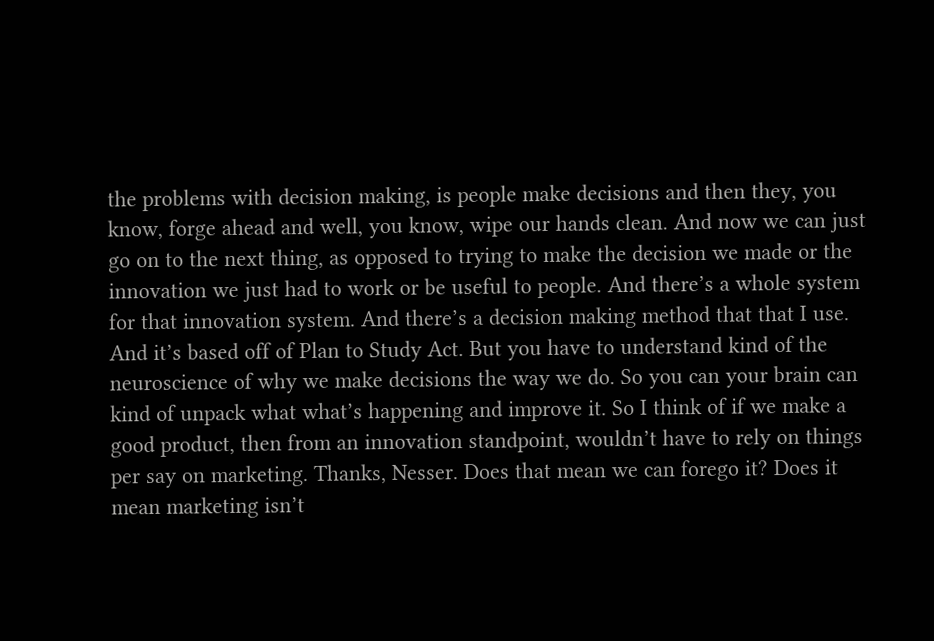the problems with decision making, is people make decisions and then they, you know, forge ahead and well, you know, wipe our hands clean. And now we can just go on to the next thing, as opposed to trying to make the decision we made or the innovation we just had to work or be useful to people. And there’s a whole system for that innovation system. And there’s a decision making method that that I use. And it’s based off of Plan to Study Act. But you have to understand kind of the neuroscience of why we make decisions the way we do. So you can your brain can kind of unpack what what’s happening and improve it. So I think of if we make a good product, then from an innovation standpoint, wouldn’t have to rely on things per say on marketing. Thanks, Nesser. Does that mean we can forego it? Does it mean marketing isn’t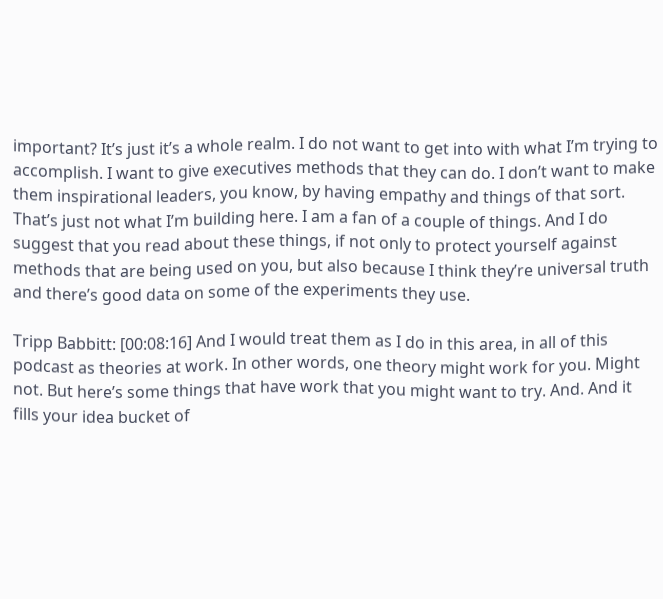important? It’s just it’s a whole realm. I do not want to get into with what I’m trying to accomplish. I want to give executives methods that they can do. I don’t want to make them inspirational leaders, you know, by having empathy and things of that sort. That’s just not what I’m building here. I am a fan of a couple of things. And I do suggest that you read about these things, if not only to protect yourself against methods that are being used on you, but also because I think they’re universal truth and there’s good data on some of the experiments they use.

Tripp Babbitt: [00:08:16] And I would treat them as I do in this area, in all of this podcast as theories at work. In other words, one theory might work for you. Might not. But here’s some things that have work that you might want to try. And. And it fills your idea bucket of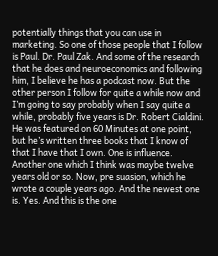potentially things that you can use in marketing. So one of those people that I follow is Paul. Dr. Paul Zak. And some of the research that he does and neuroeconomics and following him, I believe he has a podcast now. But the other person I follow for quite a while now and I’m going to say probably when I say quite a while, probably five years is Dr. Robert Cialdini. He was featured on 60 Minutes at one point, but he’s written three books that I know of that I have that I own. One is influence. Another one which I think was maybe twelve years old or so. Now, pre suasion, which he wrote a couple years ago. And the newest one is. Yes. And this is the one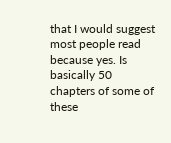that I would suggest most people read because yes. Is basically 50 chapters of some of these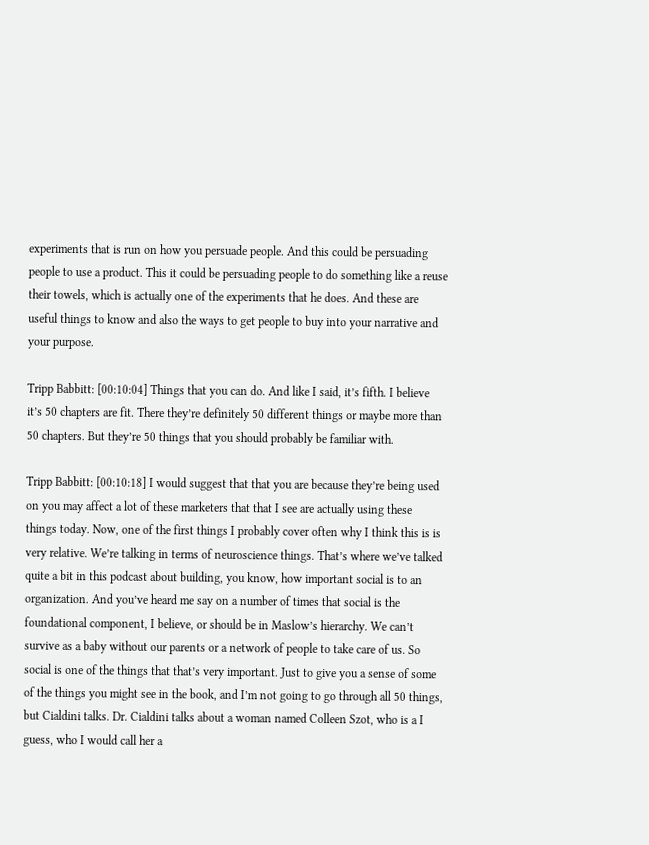experiments that is run on how you persuade people. And this could be persuading people to use a product. This it could be persuading people to do something like a reuse their towels, which is actually one of the experiments that he does. And these are useful things to know and also the ways to get people to buy into your narrative and your purpose.

Tripp Babbitt: [00:10:04] Things that you can do. And like I said, it’s fifth. I believe it’s 50 chapters are fit. There they’re definitely 50 different things or maybe more than 50 chapters. But they’re 50 things that you should probably be familiar with.

Tripp Babbitt: [00:10:18] I would suggest that that you are because they’re being used on you may affect a lot of these marketers that that I see are actually using these things today. Now, one of the first things I probably cover often why I think this is is very relative. We’re talking in terms of neuroscience things. That’s where we’ve talked quite a bit in this podcast about building, you know, how important social is to an organization. And you’ve heard me say on a number of times that social is the foundational component, I believe, or should be in Maslow’s hierarchy. We can’t survive as a baby without our parents or a network of people to take care of us. So social is one of the things that that’s very important. Just to give you a sense of some of the things you might see in the book, and I’m not going to go through all 50 things, but Cialdini talks. Dr. Cialdini talks about a woman named Colleen Szot, who is a I guess, who I would call her a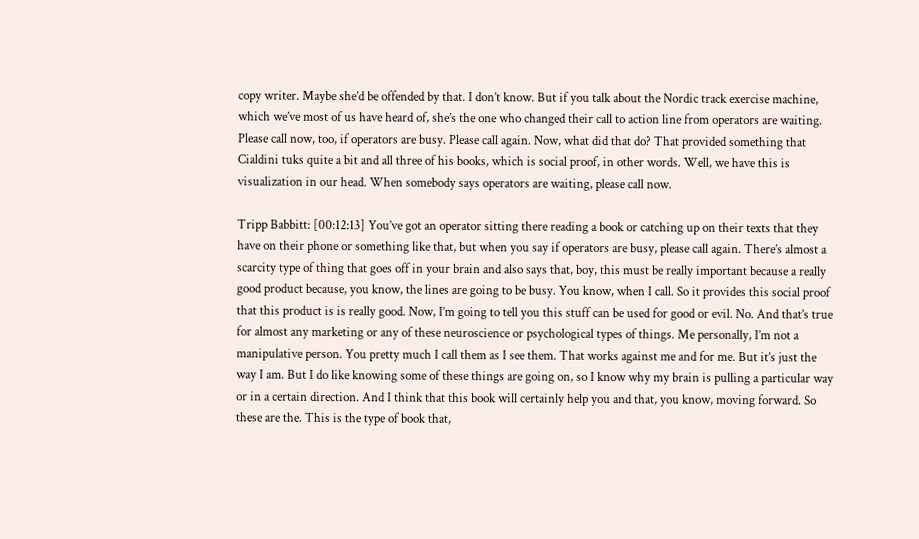copy writer. Maybe she’d be offended by that. I don’t know. But if you talk about the Nordic track exercise machine, which we’ve most of us have heard of, she’s the one who changed their call to action line from operators are waiting. Please call now, too, if operators are busy. Please call again. Now, what did that do? That provided something that Cialdini tuks quite a bit and all three of his books, which is social proof, in other words. Well, we have this is visualization in our head. When somebody says operators are waiting, please call now.

Tripp Babbitt: [00:12:13] You’ve got an operator sitting there reading a book or catching up on their texts that they have on their phone or something like that, but when you say if operators are busy, please call again. There’s almost a scarcity type of thing that goes off in your brain and also says that, boy, this must be really important because a really good product because, you know, the lines are going to be busy. You know, when I call. So it provides this social proof that this product is is really good. Now, I’m going to tell you this stuff can be used for good or evil. No. And that’s true for almost any marketing or any of these neuroscience or psychological types of things. Me personally, I’m not a manipulative person. You pretty much I call them as I see them. That works against me and for me. But it’s just the way I am. But I do like knowing some of these things are going on, so I know why my brain is pulling a particular way or in a certain direction. And I think that this book will certainly help you and that, you know, moving forward. So these are the. This is the type of book that,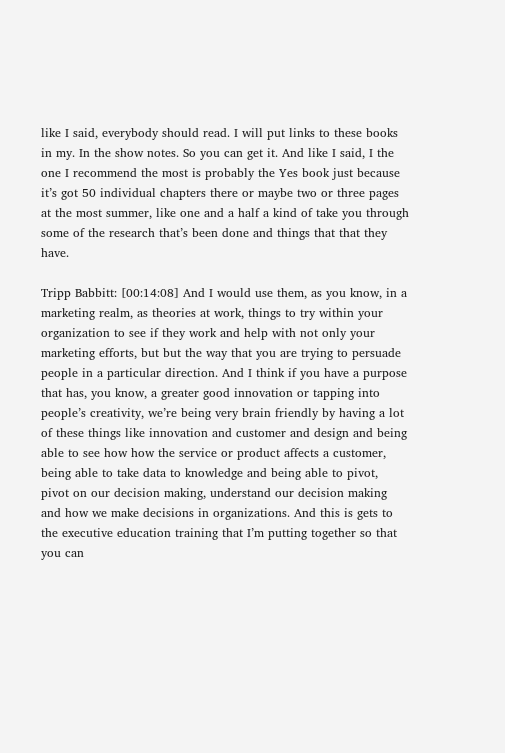like I said, everybody should read. I will put links to these books in my. In the show notes. So you can get it. And like I said, I the one I recommend the most is probably the Yes book just because it’s got 50 individual chapters there or maybe two or three pages at the most summer, like one and a half a kind of take you through some of the research that’s been done and things that that they have.

Tripp Babbitt: [00:14:08] And I would use them, as you know, in a marketing realm, as theories at work, things to try within your organization to see if they work and help with not only your marketing efforts, but but the way that you are trying to persuade people in a particular direction. And I think if you have a purpose that has, you know, a greater good innovation or tapping into people’s creativity, we’re being very brain friendly by having a lot of these things like innovation and customer and design and being able to see how how the service or product affects a customer, being able to take data to knowledge and being able to pivot, pivot on our decision making, understand our decision making and how we make decisions in organizations. And this is gets to the executive education training that I’m putting together so that you can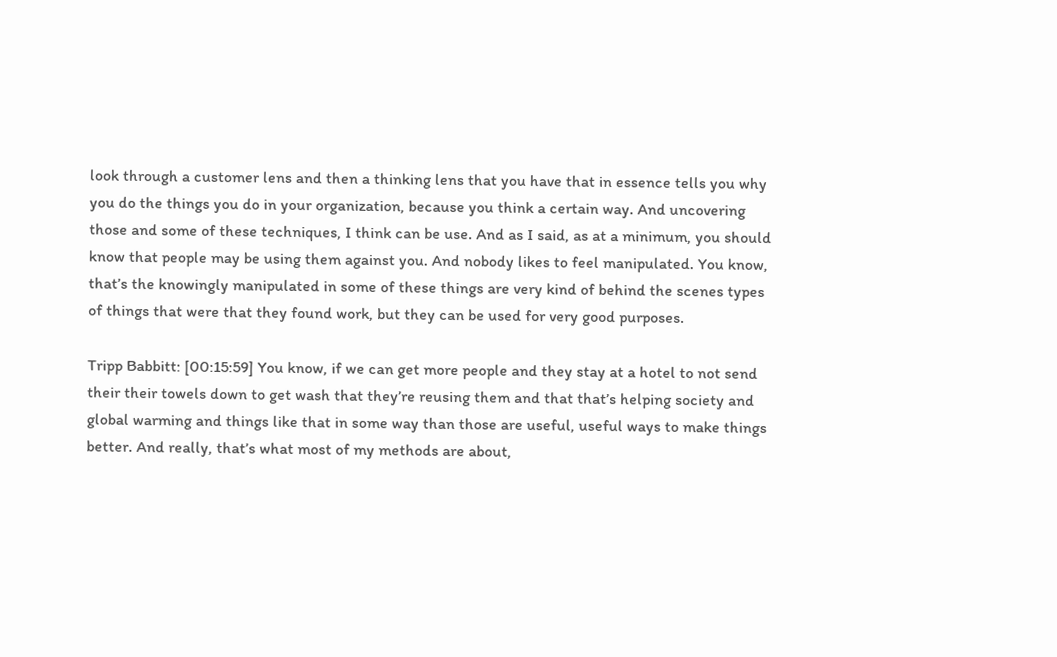look through a customer lens and then a thinking lens that you have that in essence tells you why you do the things you do in your organization, because you think a certain way. And uncovering those and some of these techniques, I think can be use. And as I said, as at a minimum, you should know that people may be using them against you. And nobody likes to feel manipulated. You know, that’s the knowingly manipulated in some of these things are very kind of behind the scenes types of things that were that they found work, but they can be used for very good purposes.

Tripp Babbitt: [00:15:59] You know, if we can get more people and they stay at a hotel to not send their their towels down to get wash that they’re reusing them and that that’s helping society and global warming and things like that in some way than those are useful, useful ways to make things better. And really, that’s what most of my methods are about,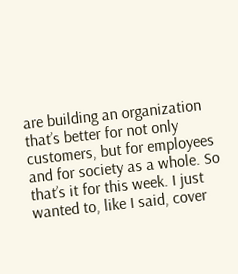are building an organization that’s better for not only customers, but for employees and for society as a whole. So that’s it for this week. I just wanted to, like I said, cover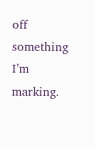off something I’m marking.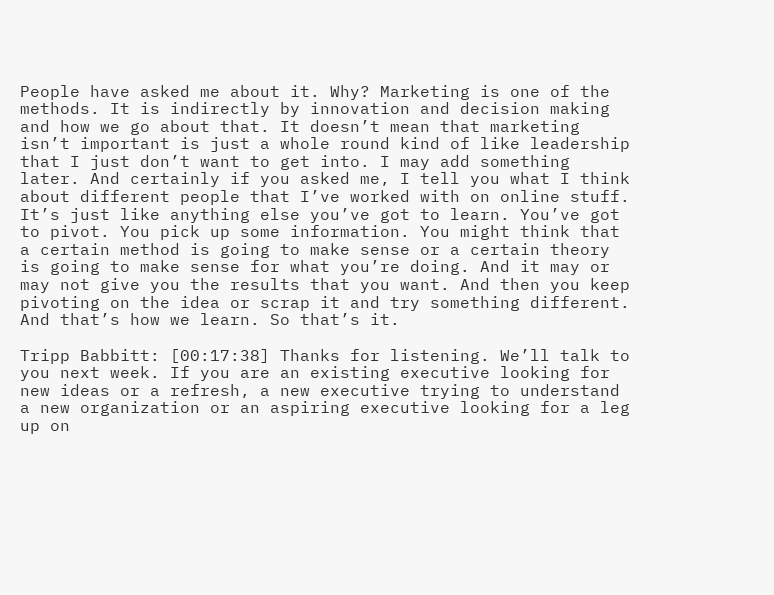People have asked me about it. Why? Marketing is one of the methods. It is indirectly by innovation and decision making and how we go about that. It doesn’t mean that marketing isn’t important is just a whole round kind of like leadership that I just don’t want to get into. I may add something later. And certainly if you asked me, I tell you what I think about different people that I’ve worked with on online stuff. It’s just like anything else you’ve got to learn. You’ve got to pivot. You pick up some information. You might think that a certain method is going to make sense or a certain theory is going to make sense for what you’re doing. And it may or may not give you the results that you want. And then you keep pivoting on the idea or scrap it and try something different. And that’s how we learn. So that’s it.

Tripp Babbitt: [00:17:38] Thanks for listening. We’ll talk to you next week. If you are an existing executive looking for new ideas or a refresh, a new executive trying to understand a new organization or an aspiring executive looking for a leg up on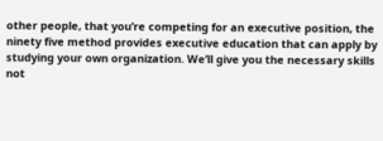other people, that you’re competing for an executive position, the ninety five method provides executive education that can apply by studying your own organization. We’ll give you the necessary skills not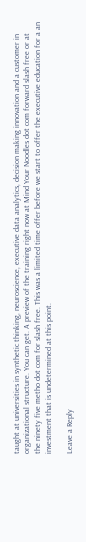taught at universities in synthetic thinking, neuroscience, executive data analytics, decision making innovation and a customer in organizational structure. You can get. A preview of the training right now at Mind Your Noodles dot com forward slash free or at the ninety five metho dot com for slash free. This was a limited time offer before we start to offer the executive education for a an investment that is undetermined at this point.

Leave a Reply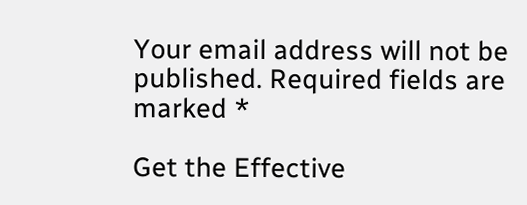Your email address will not be published. Required fields are marked *

Get the Effective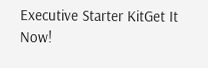Executive Starter KitGet It Now!